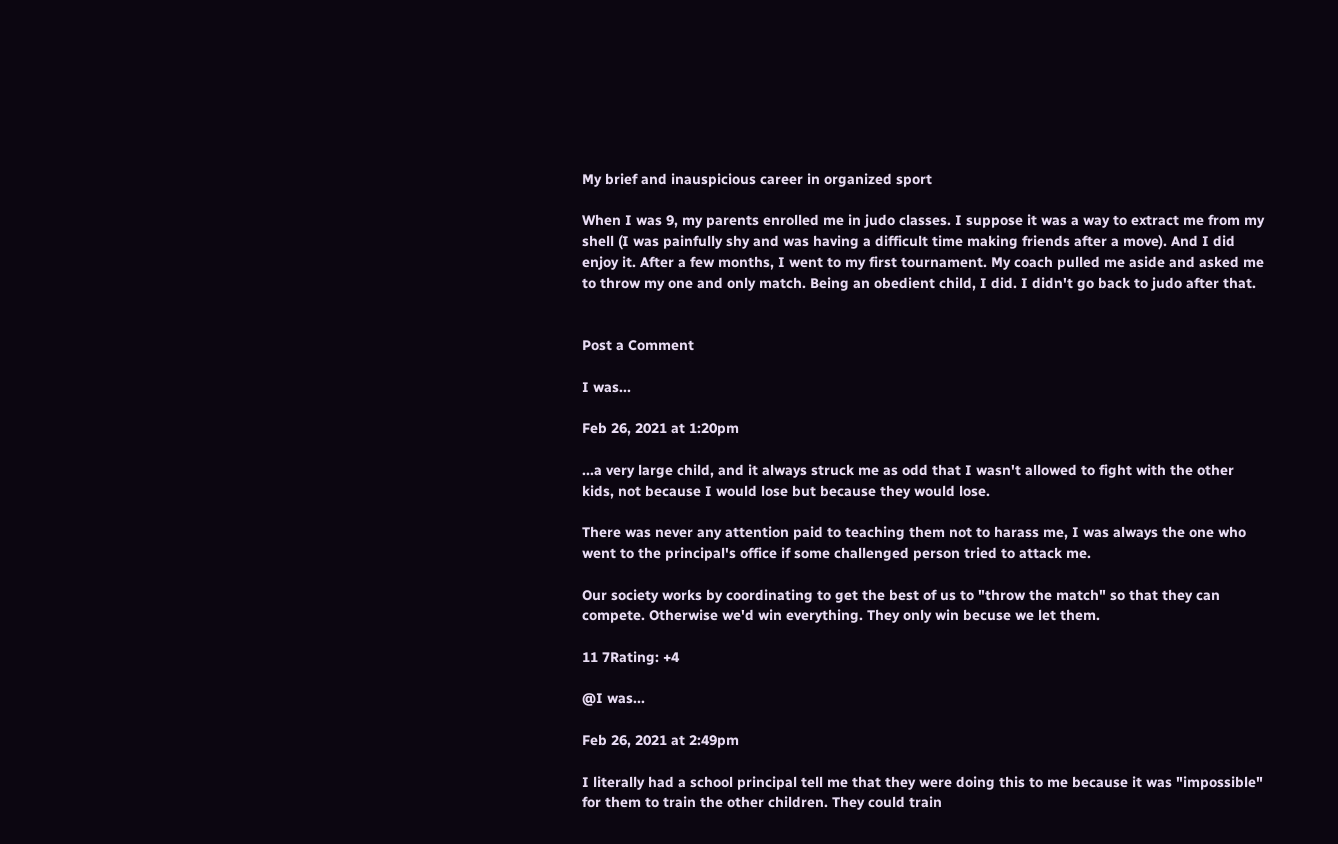My brief and inauspicious career in organized sport

When I was 9, my parents enrolled me in judo classes. I suppose it was a way to extract me from my shell (I was painfully shy and was having a difficult time making friends after a move). And I did enjoy it. After a few months, I went to my first tournament. My coach pulled me aside and asked me to throw my one and only match. Being an obedient child, I did. I didn't go back to judo after that.


Post a Comment

I was...

Feb 26, 2021 at 1:20pm

...a very large child, and it always struck me as odd that I wasn't allowed to fight with the other kids, not because I would lose but because they would lose.

There was never any attention paid to teaching them not to harass me, I was always the one who went to the principal's office if some challenged person tried to attack me.

Our society works by coordinating to get the best of us to "throw the match" so that they can compete. Otherwise we'd win everything. They only win becuse we let them.

11 7Rating: +4

@I was...

Feb 26, 2021 at 2:49pm

I literally had a school principal tell me that they were doing this to me because it was "impossible" for them to train the other children. They could train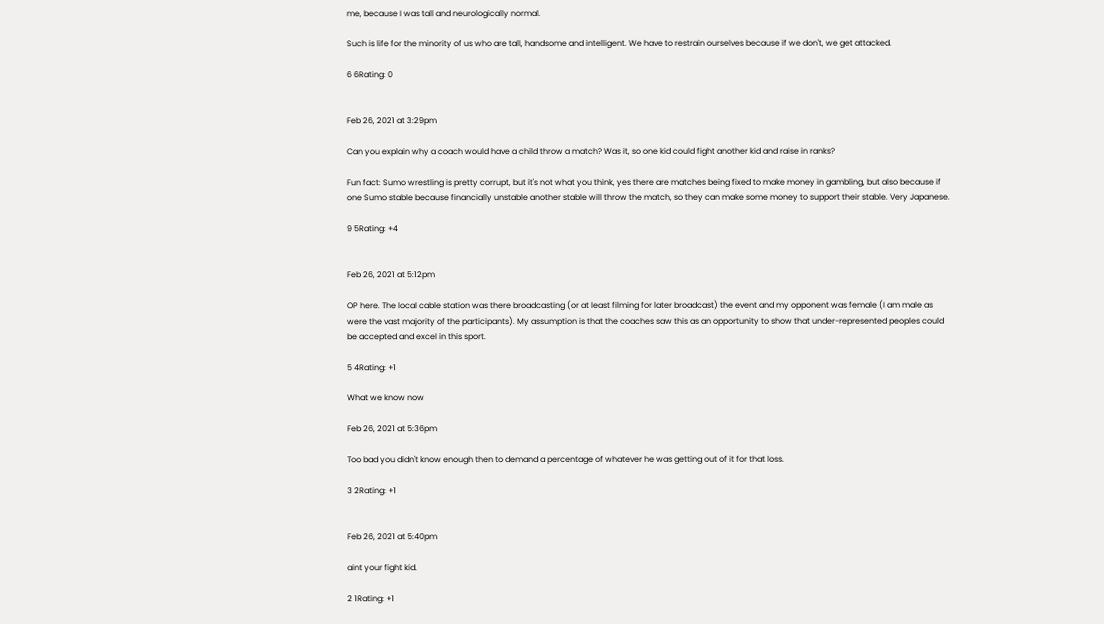me, because I was tall and neurologically normal.

Such is life for the minority of us who are tall, handsome and intelligent. We have to restrain ourselves because if we don't, we get attacked.

6 6Rating: 0


Feb 26, 2021 at 3:29pm

Can you explain why a coach would have a child throw a match? Was it, so one kid could fight another kid and raise in ranks?

Fun fact: Sumo wrestling is pretty corrupt, but it's not what you think, yes there are matches being fixed to make money in gambling, but also because if one Sumo stable because financially unstable another stable will throw the match, so they can make some money to support their stable. Very Japanese.

9 5Rating: +4


Feb 26, 2021 at 5:12pm

OP here. The local cable station was there broadcasting (or at least filming for later broadcast) the event and my opponent was female (I am male as were the vast majority of the participants). My assumption is that the coaches saw this as an opportunity to show that under-represented peoples could be accepted and excel in this sport.

5 4Rating: +1

What we know now

Feb 26, 2021 at 5:36pm

Too bad you didn't know enough then to demand a percentage of whatever he was getting out of it for that loss.

3 2Rating: +1


Feb 26, 2021 at 5:40pm

aint your fight kid.

2 1Rating: +1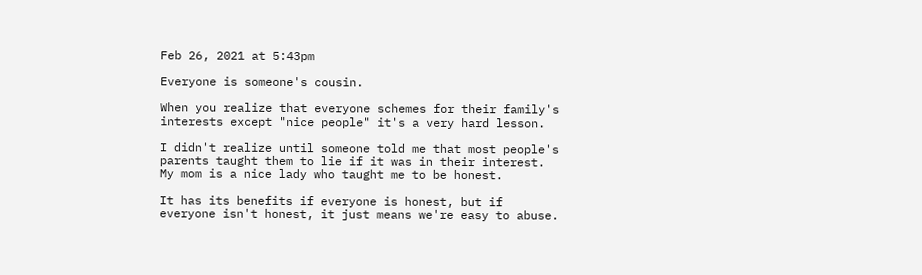Feb 26, 2021 at 5:43pm

Everyone is someone's cousin.

When you realize that everyone schemes for their family's interests except "nice people" it's a very hard lesson.

I didn't realize until someone told me that most people's parents taught them to lie if it was in their interest. My mom is a nice lady who taught me to be honest.

It has its benefits if everyone is honest, but if everyone isn't honest, it just means we're easy to abuse.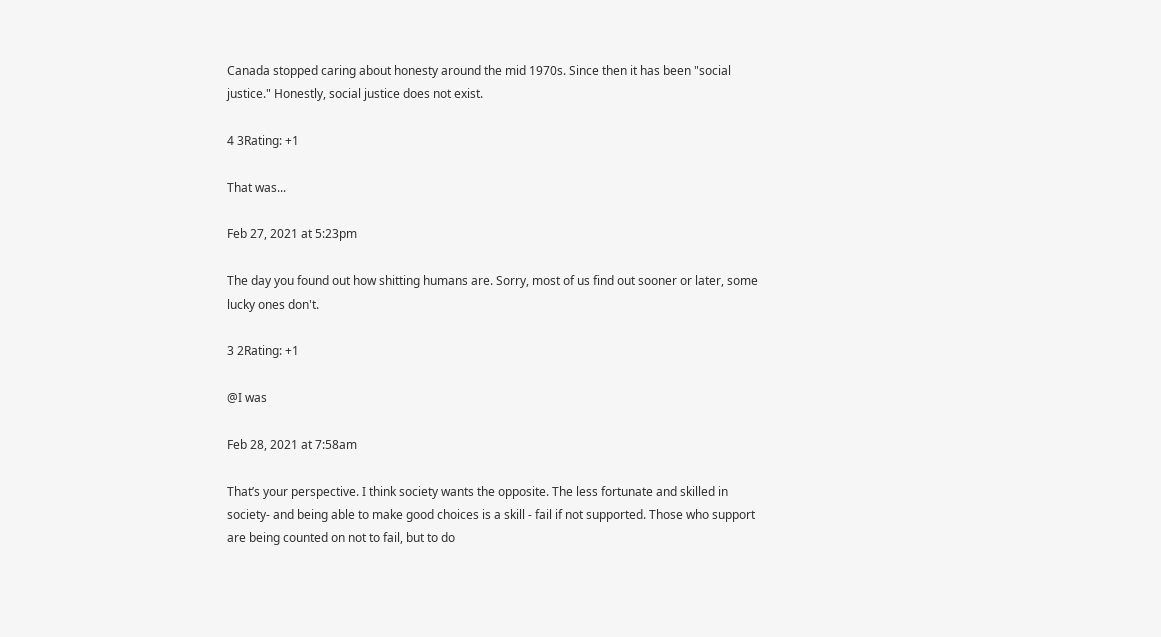Canada stopped caring about honesty around the mid 1970s. Since then it has been "social justice." Honestly, social justice does not exist.

4 3Rating: +1

That was...

Feb 27, 2021 at 5:23pm

The day you found out how shitting humans are. Sorry, most of us find out sooner or later, some lucky ones don't.

3 2Rating: +1

@I was

Feb 28, 2021 at 7:58am

That’s your perspective. I think society wants the opposite. The less fortunate and skilled in society- and being able to make good choices is a skill - fail if not supported. Those who support are being counted on not to fail, but to do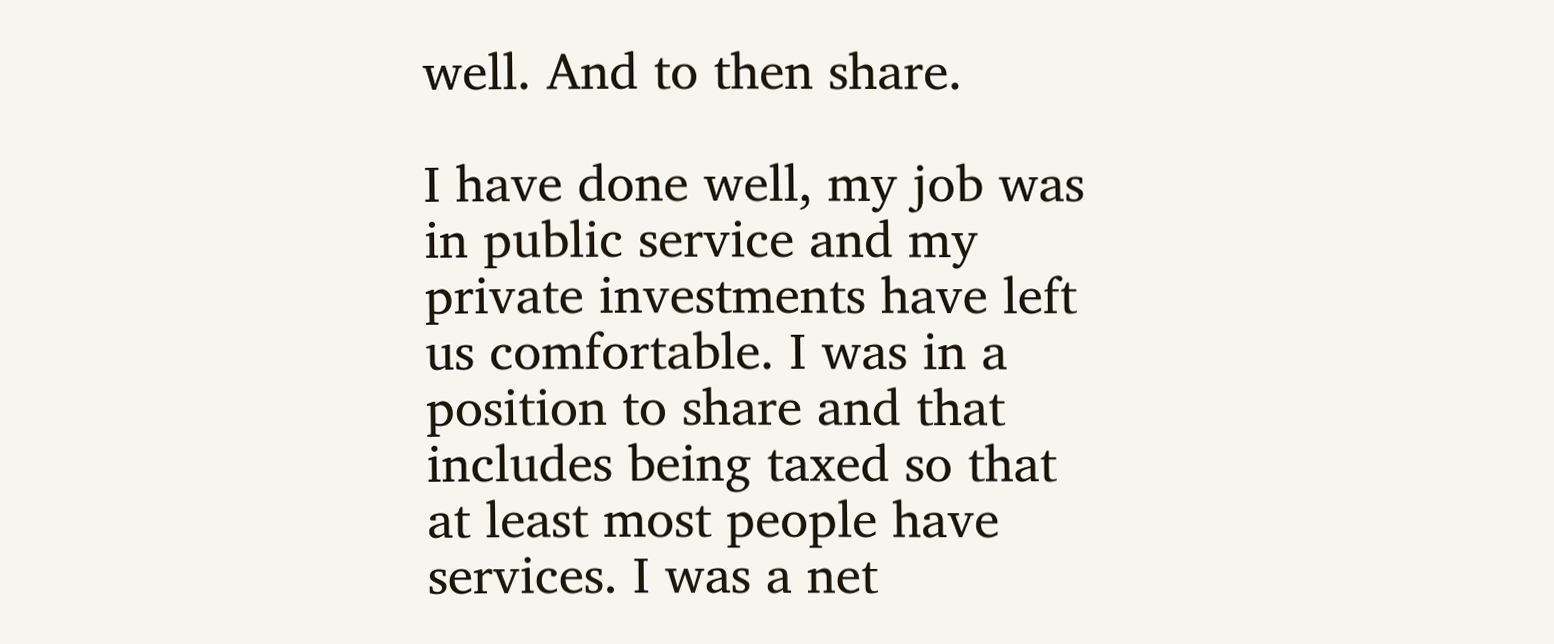well. And to then share.

I have done well, my job was in public service and my private investments have left us comfortable. I was in a position to share and that includes being taxed so that at least most people have services. I was a net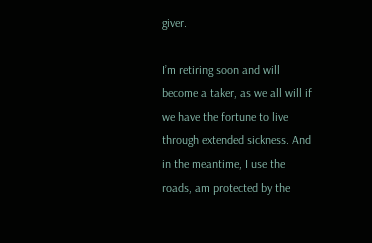giver.

I’m retiring soon and will become a taker, as we all will if we have the fortune to live through extended sickness. And in the meantime, I use the roads, am protected by the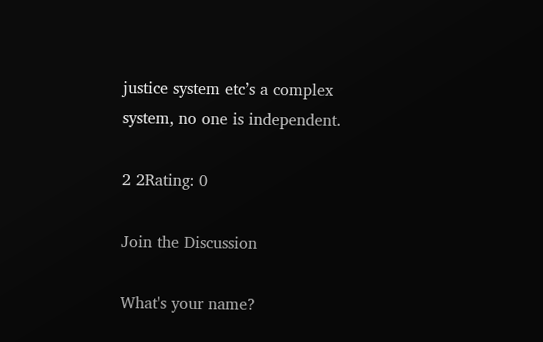justice system etc’s a complex system, no one is independent.

2 2Rating: 0

Join the Discussion

What's your name?